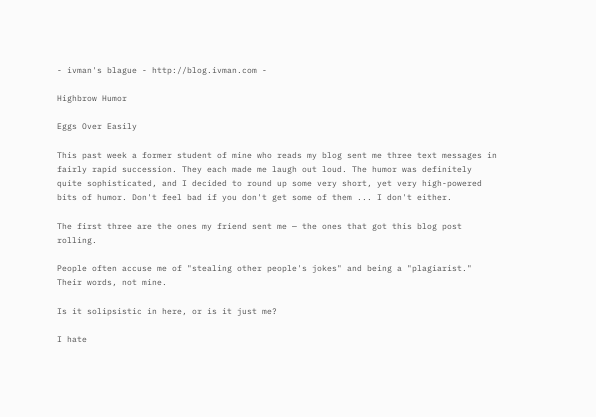- ivman's blague - http://blog.ivman.com -

Highbrow Humor

Eggs Over Easily

This past week a former student of mine who reads my blog sent me three text messages in fairly rapid succession. They each made me laugh out loud. The humor was definitely quite sophisticated, and I decided to round up some very short, yet very high-powered bits of humor. Don't feel bad if you don't get some of them ... I don't either.

The first three are the ones my friend sent me — the ones that got this blog post rolling.

People often accuse me of "stealing other people's jokes" and being a "plagiarist." Their words, not mine.

Is it solipsistic in here, or is it just me?

I hate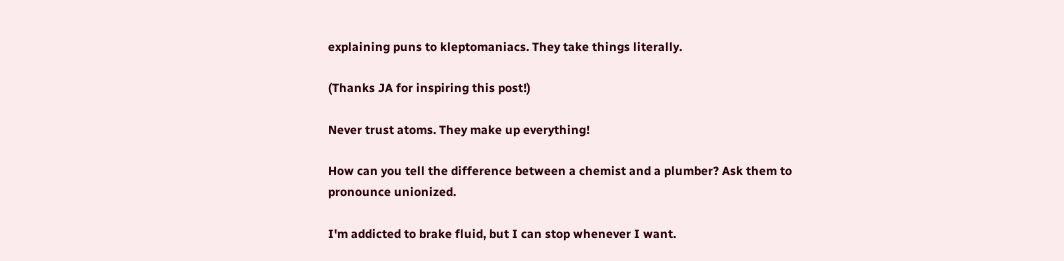explaining puns to kleptomaniacs. They take things literally.

(Thanks JA for inspiring this post!)

Never trust atoms. They make up everything!

How can you tell the difference between a chemist and a plumber? Ask them to pronounce unionized.

I'm addicted to brake fluid, but I can stop whenever I want.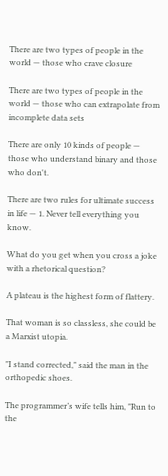There are two types of people in the world — those who crave closure

There are two types of people in the world — those who can extrapolate from incomplete data sets

There are only 10 kinds of people — those who understand binary and those who don't.

There are two rules for ultimate success in life — 1. Never tell everything you know.

What do you get when you cross a joke with a rhetorical question?

A plateau is the highest form of flattery.

That woman is so classless, she could be a Marxist utopia.

"I stand corrected," said the man in the orthopedic shoes.

The programmer’s wife tells him, "Run to the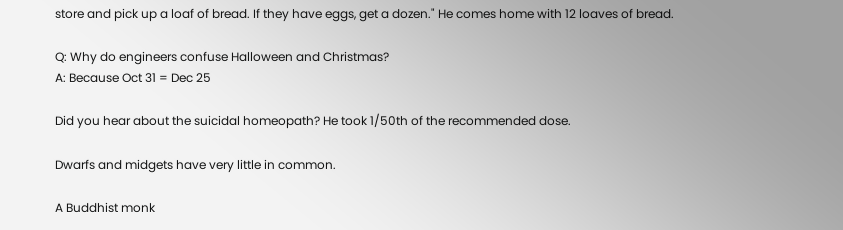store and pick up a loaf of bread. If they have eggs, get a dozen." He comes home with 12 loaves of bread.

Q: Why do engineers confuse Halloween and Christmas?
A: Because Oct 31 = Dec 25

Did you hear about the suicidal homeopath? He took 1/50th of the recommended dose.

Dwarfs and midgets have very little in common.

A Buddhist monk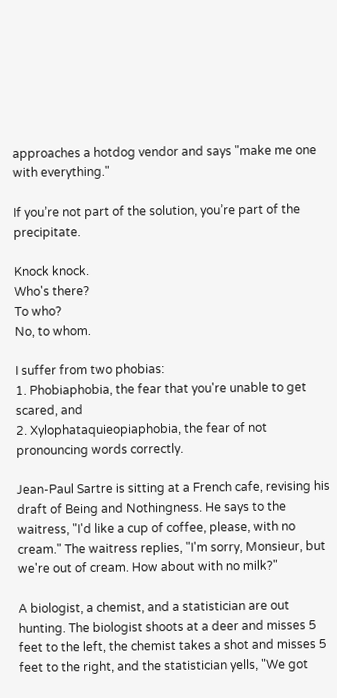approaches a hotdog vendor and says "make me one with everything."

If you’re not part of the solution, you’re part of the precipitate.

Knock knock.
Who's there?
To who?
No, to whom.

I suffer from two phobias:
1. Phobiaphobia, the fear that you're unable to get scared, and
2. Xylophataquieopiaphobia, the fear of not pronouncing words correctly.

Jean-Paul Sartre is sitting at a French cafe, revising his draft of Being and Nothingness. He says to the waitress, "I'd like a cup of coffee, please, with no cream." The waitress replies, "I'm sorry, Monsieur, but we're out of cream. How about with no milk?"

A biologist, a chemist, and a statistician are out hunting. The biologist shoots at a deer and misses 5 feet to the left, the chemist takes a shot and misses 5 feet to the right, and the statistician yells, "We got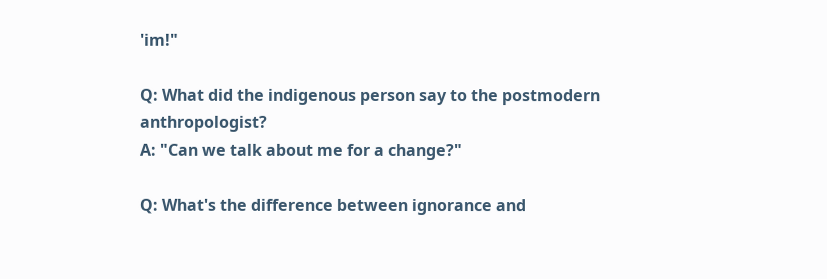'im!"

Q: What did the indigenous person say to the postmodern anthropologist?
A: "Can we talk about me for a change?"

Q: What's the difference between ignorance and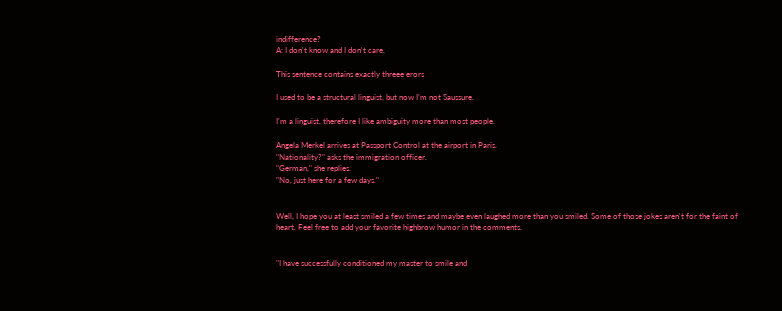indifference?
A: I don't know and I don't care.

This sentence contains exactly threee erors

I used to be a structural linguist, but now I’m not Saussure.

I'm a linguist, therefore I like ambiguity more than most people.

Angela Merkel arrives at Passport Control at the airport in Paris.
"Nationality?" asks the immigration officer.
"German," she replies.
"No, just here for a few days."


Well, I hope you at least smiled a few times and maybe even laughed more than you smiled. Some of those jokes aren't for the faint of heart. Feel free to add your favorite highbrow humor in the comments.


"I have successfully conditioned my master to smile and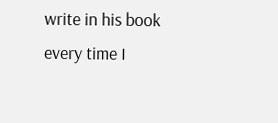write in his book every time I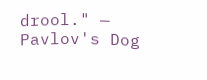drool." — Pavlov's Dog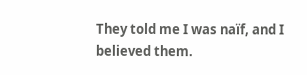They told me I was naïf, and I believed them.